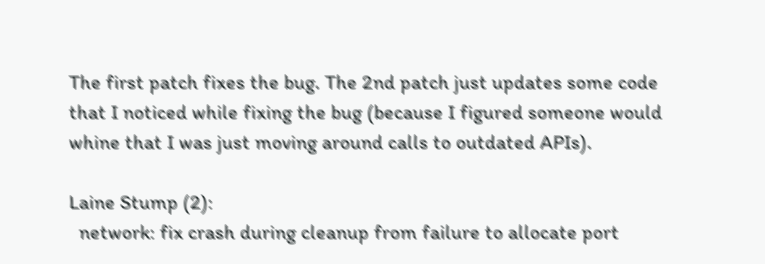The first patch fixes the bug. The 2nd patch just updates some code
that I noticed while fixing the bug (because I figured someone would
whine that I was just moving around calls to outdated APIs).

Laine Stump (2):
  network: fix crash during cleanup from failure to allocate port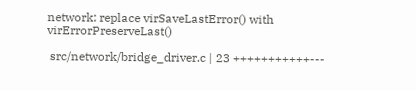network: replace virSaveLastError() with virErrorPreserveLast()

 src/network/bridge_driver.c | 23 +++++++++++---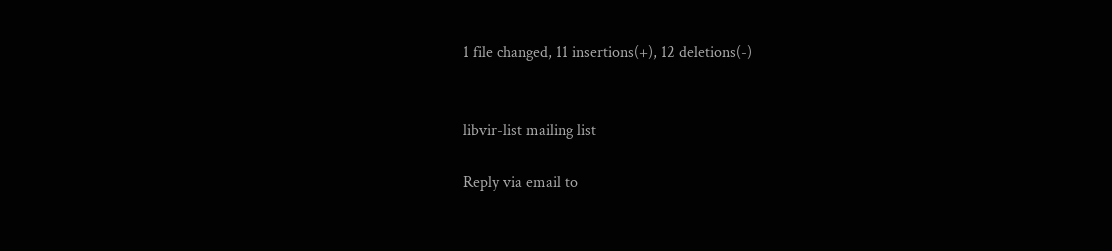1 file changed, 11 insertions(+), 12 deletions(-)


libvir-list mailing list

Reply via email to